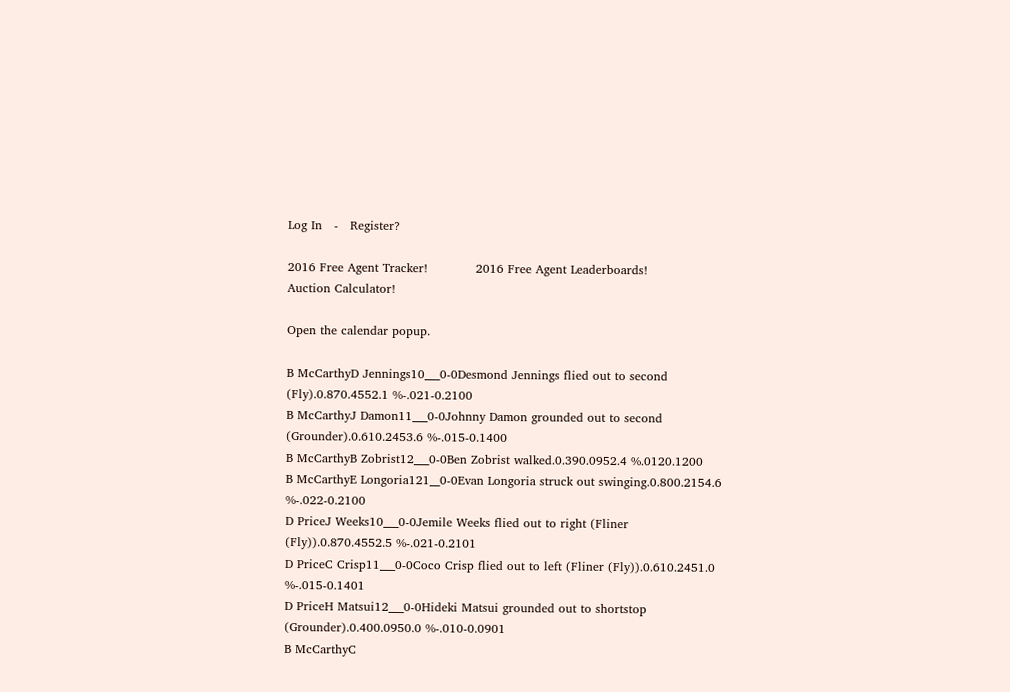Log In   -   Register?

2016 Free Agent Tracker!            2016 Free Agent Leaderboards!            Auction Calculator!

Open the calendar popup.

B McCarthyD Jennings10___0-0Desmond Jennings flied out to second (Fly).0.870.4552.1 %-.021-0.2100
B McCarthyJ Damon11___0-0Johnny Damon grounded out to second (Grounder).0.610.2453.6 %-.015-0.1400
B McCarthyB Zobrist12___0-0Ben Zobrist walked.0.390.0952.4 %.0120.1200
B McCarthyE Longoria121__0-0Evan Longoria struck out swinging.0.800.2154.6 %-.022-0.2100
D PriceJ Weeks10___0-0Jemile Weeks flied out to right (Fliner (Fly)).0.870.4552.5 %-.021-0.2101
D PriceC Crisp11___0-0Coco Crisp flied out to left (Fliner (Fly)).0.610.2451.0 %-.015-0.1401
D PriceH Matsui12___0-0Hideki Matsui grounded out to shortstop (Grounder).0.400.0950.0 %-.010-0.0901
B McCarthyC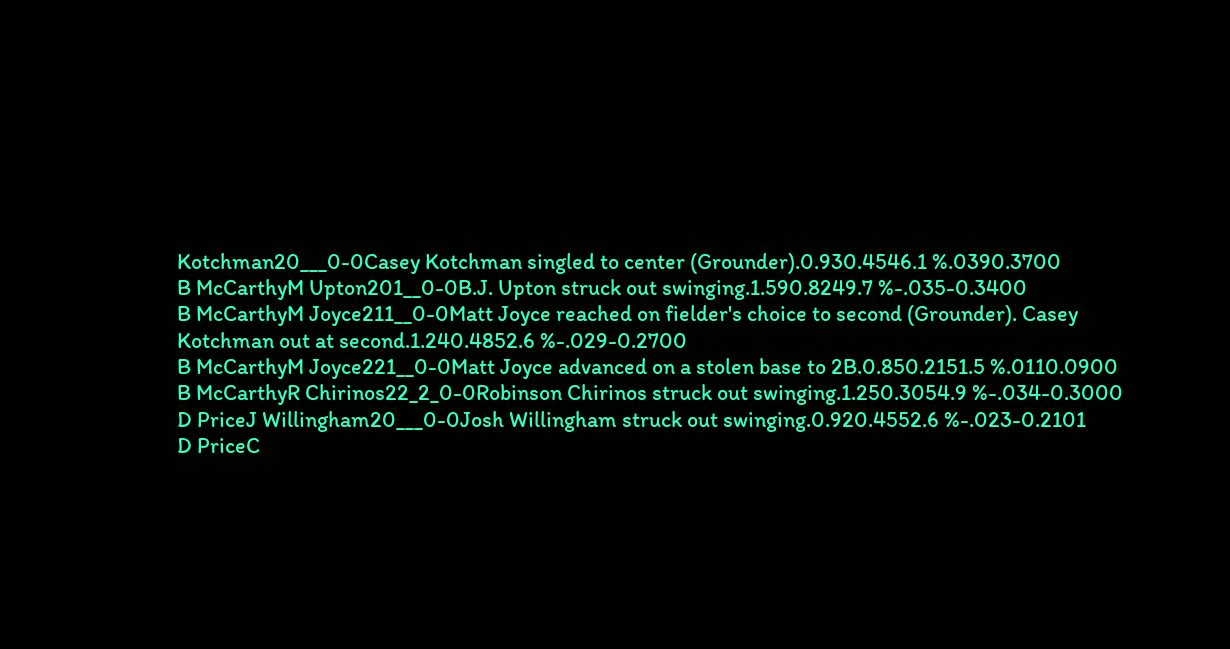Kotchman20___0-0Casey Kotchman singled to center (Grounder).0.930.4546.1 %.0390.3700
B McCarthyM Upton201__0-0B.J. Upton struck out swinging.1.590.8249.7 %-.035-0.3400
B McCarthyM Joyce211__0-0Matt Joyce reached on fielder's choice to second (Grounder). Casey Kotchman out at second.1.240.4852.6 %-.029-0.2700
B McCarthyM Joyce221__0-0Matt Joyce advanced on a stolen base to 2B.0.850.2151.5 %.0110.0900
B McCarthyR Chirinos22_2_0-0Robinson Chirinos struck out swinging.1.250.3054.9 %-.034-0.3000
D PriceJ Willingham20___0-0Josh Willingham struck out swinging.0.920.4552.6 %-.023-0.2101
D PriceC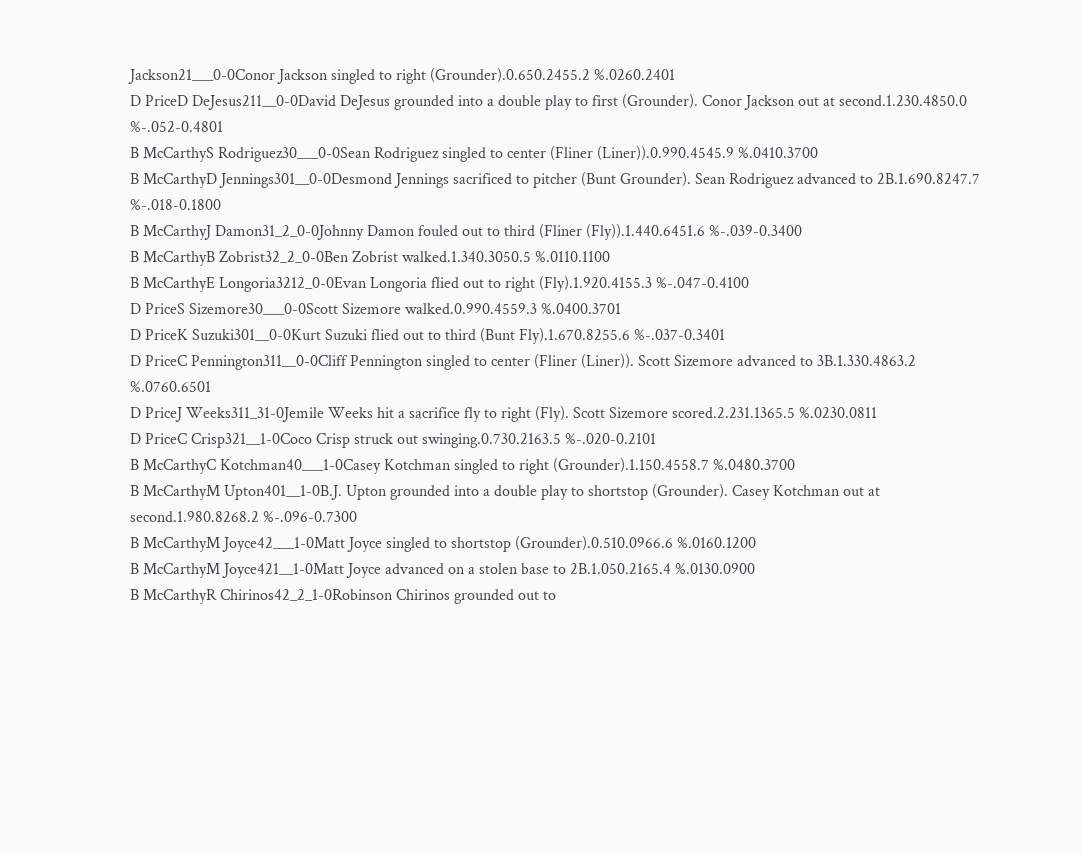Jackson21___0-0Conor Jackson singled to right (Grounder).0.650.2455.2 %.0260.2401
D PriceD DeJesus211__0-0David DeJesus grounded into a double play to first (Grounder). Conor Jackson out at second.1.230.4850.0 %-.052-0.4801
B McCarthyS Rodriguez30___0-0Sean Rodriguez singled to center (Fliner (Liner)).0.990.4545.9 %.0410.3700
B McCarthyD Jennings301__0-0Desmond Jennings sacrificed to pitcher (Bunt Grounder). Sean Rodriguez advanced to 2B.1.690.8247.7 %-.018-0.1800
B McCarthyJ Damon31_2_0-0Johnny Damon fouled out to third (Fliner (Fly)).1.440.6451.6 %-.039-0.3400
B McCarthyB Zobrist32_2_0-0Ben Zobrist walked.1.340.3050.5 %.0110.1100
B McCarthyE Longoria3212_0-0Evan Longoria flied out to right (Fly).1.920.4155.3 %-.047-0.4100
D PriceS Sizemore30___0-0Scott Sizemore walked.0.990.4559.3 %.0400.3701
D PriceK Suzuki301__0-0Kurt Suzuki flied out to third (Bunt Fly).1.670.8255.6 %-.037-0.3401
D PriceC Pennington311__0-0Cliff Pennington singled to center (Fliner (Liner)). Scott Sizemore advanced to 3B.1.330.4863.2 %.0760.6501
D PriceJ Weeks311_31-0Jemile Weeks hit a sacrifice fly to right (Fly). Scott Sizemore scored.2.231.1365.5 %.0230.0811
D PriceC Crisp321__1-0Coco Crisp struck out swinging.0.730.2163.5 %-.020-0.2101
B McCarthyC Kotchman40___1-0Casey Kotchman singled to right (Grounder).1.150.4558.7 %.0480.3700
B McCarthyM Upton401__1-0B.J. Upton grounded into a double play to shortstop (Grounder). Casey Kotchman out at second.1.980.8268.2 %-.096-0.7300
B McCarthyM Joyce42___1-0Matt Joyce singled to shortstop (Grounder).0.510.0966.6 %.0160.1200
B McCarthyM Joyce421__1-0Matt Joyce advanced on a stolen base to 2B.1.050.2165.4 %.0130.0900
B McCarthyR Chirinos42_2_1-0Robinson Chirinos grounded out to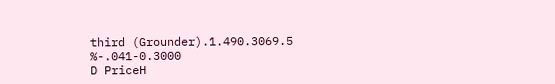third (Grounder).1.490.3069.5 %-.041-0.3000
D PriceH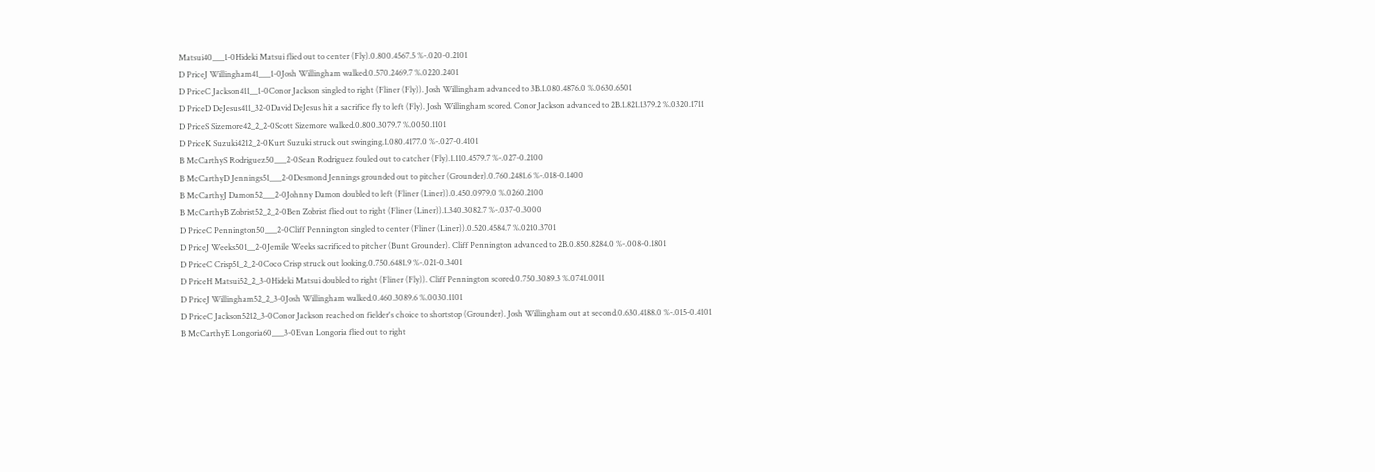Matsui40___1-0Hideki Matsui flied out to center (Fly).0.800.4567.5 %-.020-0.2101
D PriceJ Willingham41___1-0Josh Willingham walked.0.570.2469.7 %.0220.2401
D PriceC Jackson411__1-0Conor Jackson singled to right (Fliner (Fly)). Josh Willingham advanced to 3B.1.080.4876.0 %.0630.6501
D PriceD DeJesus411_32-0David DeJesus hit a sacrifice fly to left (Fly). Josh Willingham scored. Conor Jackson advanced to 2B.1.821.1379.2 %.0320.1711
D PriceS Sizemore42_2_2-0Scott Sizemore walked.0.800.3079.7 %.0050.1101
D PriceK Suzuki4212_2-0Kurt Suzuki struck out swinging.1.080.4177.0 %-.027-0.4101
B McCarthyS Rodriguez50___2-0Sean Rodriguez fouled out to catcher (Fly).1.110.4579.7 %-.027-0.2100
B McCarthyD Jennings51___2-0Desmond Jennings grounded out to pitcher (Grounder).0.760.2481.6 %-.018-0.1400
B McCarthyJ Damon52___2-0Johnny Damon doubled to left (Fliner (Liner)).0.450.0979.0 %.0260.2100
B McCarthyB Zobrist52_2_2-0Ben Zobrist flied out to right (Fliner (Liner)).1.340.3082.7 %-.037-0.3000
D PriceC Pennington50___2-0Cliff Pennington singled to center (Fliner (Liner)).0.520.4584.7 %.0210.3701
D PriceJ Weeks501__2-0Jemile Weeks sacrificed to pitcher (Bunt Grounder). Cliff Pennington advanced to 2B.0.850.8284.0 %-.008-0.1801
D PriceC Crisp51_2_2-0Coco Crisp struck out looking.0.750.6481.9 %-.021-0.3401
D PriceH Matsui52_2_3-0Hideki Matsui doubled to right (Fliner (Fly)). Cliff Pennington scored.0.750.3089.3 %.0741.0011
D PriceJ Willingham52_2_3-0Josh Willingham walked.0.460.3089.6 %.0030.1101
D PriceC Jackson5212_3-0Conor Jackson reached on fielder's choice to shortstop (Grounder). Josh Willingham out at second.0.630.4188.0 %-.015-0.4101
B McCarthyE Longoria60___3-0Evan Longoria flied out to right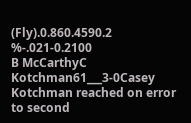(Fly).0.860.4590.2 %-.021-0.2100
B McCarthyC Kotchman61___3-0Casey Kotchman reached on error to second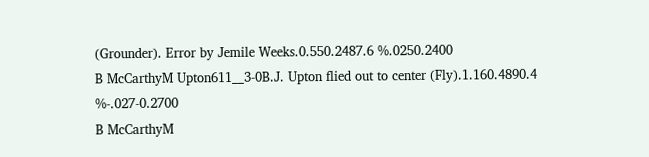(Grounder). Error by Jemile Weeks.0.550.2487.6 %.0250.2400
B McCarthyM Upton611__3-0B.J. Upton flied out to center (Fly).1.160.4890.4 %-.027-0.2700
B McCarthyM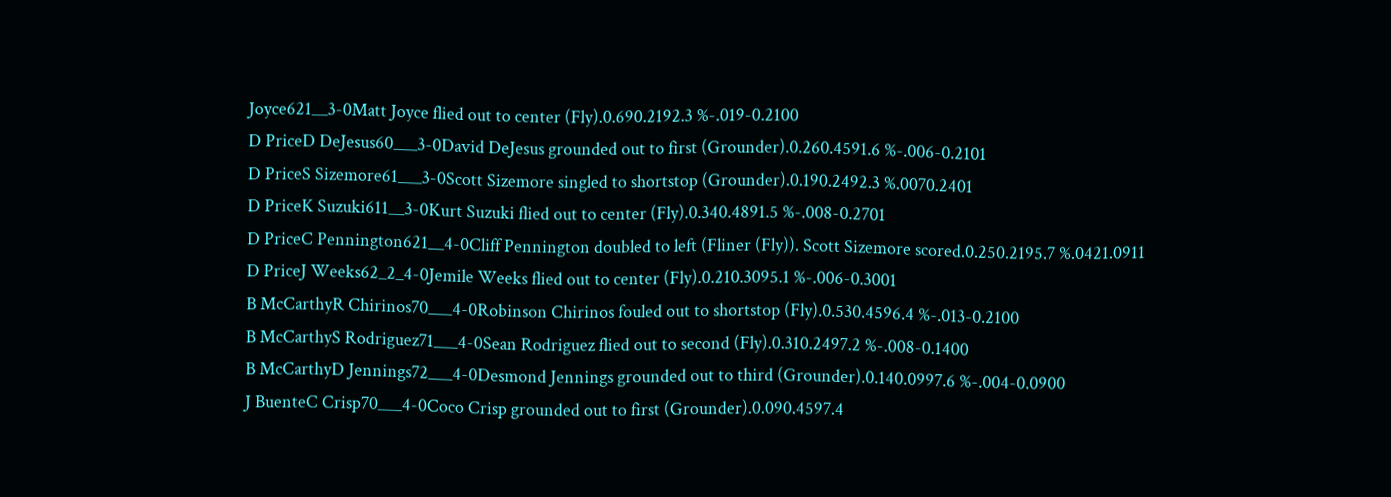Joyce621__3-0Matt Joyce flied out to center (Fly).0.690.2192.3 %-.019-0.2100
D PriceD DeJesus60___3-0David DeJesus grounded out to first (Grounder).0.260.4591.6 %-.006-0.2101
D PriceS Sizemore61___3-0Scott Sizemore singled to shortstop (Grounder).0.190.2492.3 %.0070.2401
D PriceK Suzuki611__3-0Kurt Suzuki flied out to center (Fly).0.340.4891.5 %-.008-0.2701
D PriceC Pennington621__4-0Cliff Pennington doubled to left (Fliner (Fly)). Scott Sizemore scored.0.250.2195.7 %.0421.0911
D PriceJ Weeks62_2_4-0Jemile Weeks flied out to center (Fly).0.210.3095.1 %-.006-0.3001
B McCarthyR Chirinos70___4-0Robinson Chirinos fouled out to shortstop (Fly).0.530.4596.4 %-.013-0.2100
B McCarthyS Rodriguez71___4-0Sean Rodriguez flied out to second (Fly).0.310.2497.2 %-.008-0.1400
B McCarthyD Jennings72___4-0Desmond Jennings grounded out to third (Grounder).0.140.0997.6 %-.004-0.0900
J BuenteC Crisp70___4-0Coco Crisp grounded out to first (Grounder).0.090.4597.4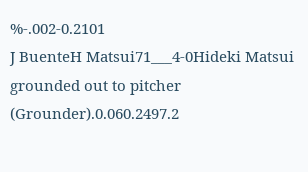%-.002-0.2101
J BuenteH Matsui71___4-0Hideki Matsui grounded out to pitcher (Grounder).0.060.2497.2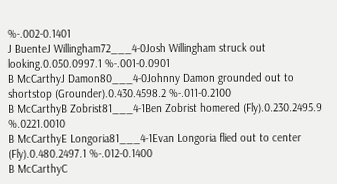%-.002-0.1401
J BuenteJ Willingham72___4-0Josh Willingham struck out looking.0.050.0997.1 %-.001-0.0901
B McCarthyJ Damon80___4-0Johnny Damon grounded out to shortstop (Grounder).0.430.4598.2 %-.011-0.2100
B McCarthyB Zobrist81___4-1Ben Zobrist homered (Fly).0.230.2495.9 %.0221.0010
B McCarthyE Longoria81___4-1Evan Longoria flied out to center (Fly).0.480.2497.1 %-.012-0.1400
B McCarthyC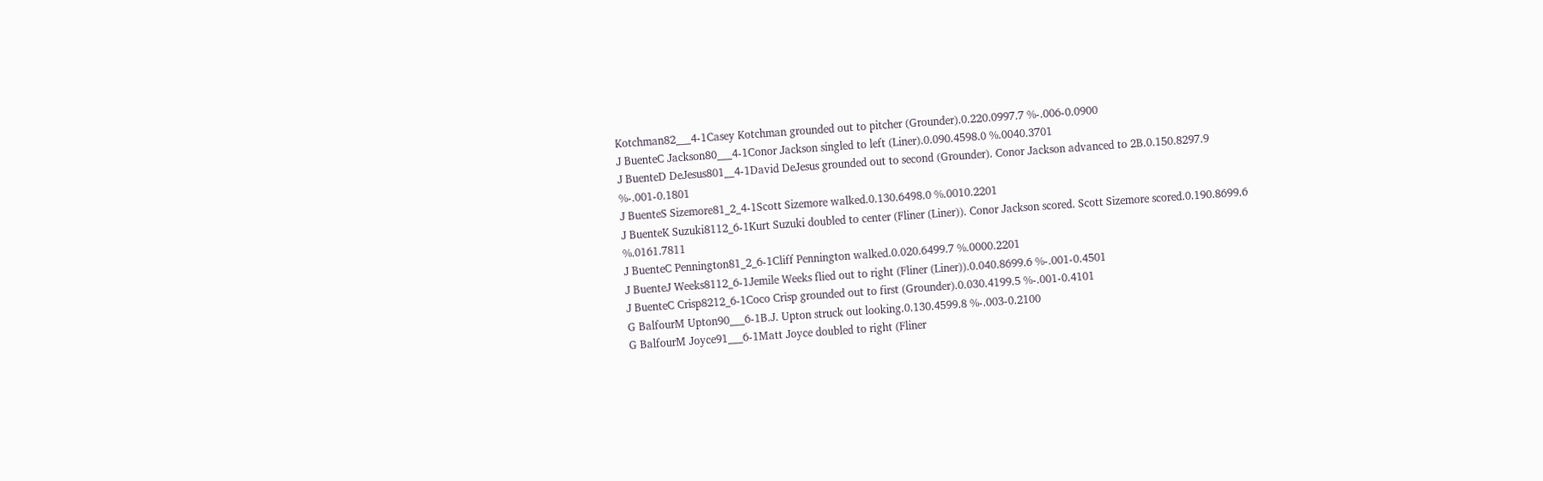Kotchman82___4-1Casey Kotchman grounded out to pitcher (Grounder).0.220.0997.7 %-.006-0.0900
J BuenteC Jackson80___4-1Conor Jackson singled to left (Liner).0.090.4598.0 %.0040.3701
J BuenteD DeJesus801__4-1David DeJesus grounded out to second (Grounder). Conor Jackson advanced to 2B.0.150.8297.9 %-.001-0.1801
J BuenteS Sizemore81_2_4-1Scott Sizemore walked.0.130.6498.0 %.0010.2201
J BuenteK Suzuki8112_6-1Kurt Suzuki doubled to center (Fliner (Liner)). Conor Jackson scored. Scott Sizemore scored.0.190.8699.6 %.0161.7811
J BuenteC Pennington81_2_6-1Cliff Pennington walked.0.020.6499.7 %.0000.2201
J BuenteJ Weeks8112_6-1Jemile Weeks flied out to right (Fliner (Liner)).0.040.8699.6 %-.001-0.4501
J BuenteC Crisp8212_6-1Coco Crisp grounded out to first (Grounder).0.030.4199.5 %-.001-0.4101
G BalfourM Upton90___6-1B.J. Upton struck out looking.0.130.4599.8 %-.003-0.2100
G BalfourM Joyce91___6-1Matt Joyce doubled to right (Fliner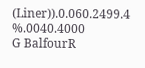(Liner)).0.060.2499.4 %.0040.4000
G BalfourR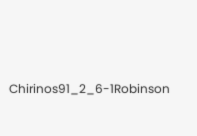Chirinos91_2_6-1Robinson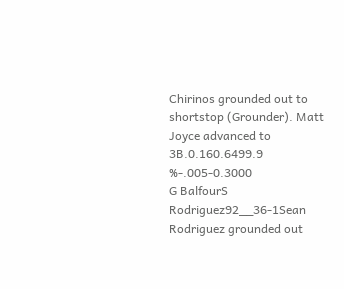Chirinos grounded out to shortstop (Grounder). Matt Joyce advanced to 3B.0.160.6499.9 %-.005-0.3000
G BalfourS Rodriguez92__36-1Sean Rodriguez grounded out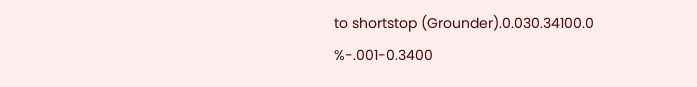to shortstop (Grounder).0.030.34100.0 %-.001-0.3400